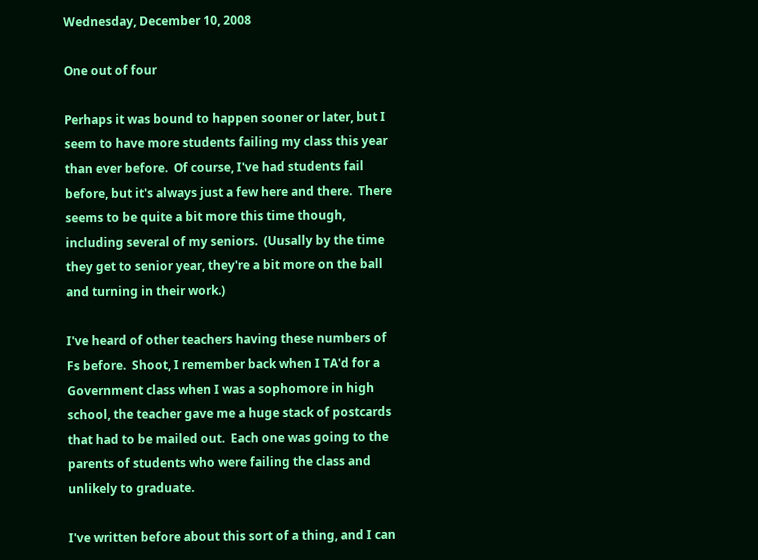Wednesday, December 10, 2008

One out of four

Perhaps it was bound to happen sooner or later, but I seem to have more students failing my class this year than ever before.  Of course, I've had students fail before, but it's always just a few here and there.  There seems to be quite a bit more this time though, including several of my seniors.  (Uusally by the time they get to senior year, they're a bit more on the ball and turning in their work.)

I've heard of other teachers having these numbers of Fs before.  Shoot, I remember back when I TA'd for a Government class when I was a sophomore in high school, the teacher gave me a huge stack of postcards that had to be mailed out.  Each one was going to the parents of students who were failing the class and unlikely to graduate.

I've written before about this sort of a thing, and I can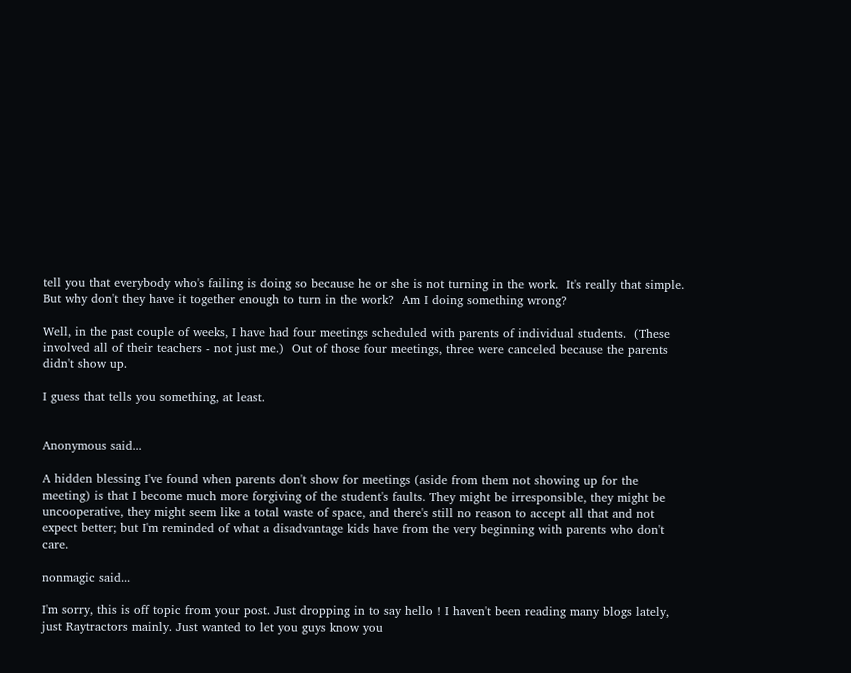tell you that everybody who's failing is doing so because he or she is not turning in the work.  It's really that simple.  But why don't they have it together enough to turn in the work?  Am I doing something wrong?

Well, in the past couple of weeks, I have had four meetings scheduled with parents of individual students.  (These involved all of their teachers - not just me.)  Out of those four meetings, three were canceled because the parents didn't show up.

I guess that tells you something, at least.


Anonymous said...

A hidden blessing I've found when parents don't show for meetings (aside from them not showing up for the meeting) is that I become much more forgiving of the student's faults. They might be irresponsible, they might be uncooperative, they might seem like a total waste of space, and there's still no reason to accept all that and not expect better; but I'm reminded of what a disadvantage kids have from the very beginning with parents who don't care.

nonmagic said...

I'm sorry, this is off topic from your post. Just dropping in to say hello ! I haven't been reading many blogs lately, just Raytractors mainly. Just wanted to let you guys know you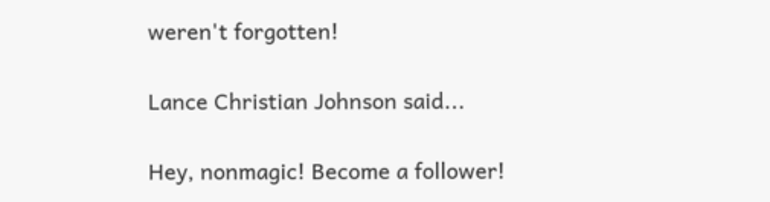weren't forgotten!

Lance Christian Johnson said...

Hey, nonmagic! Become a follower!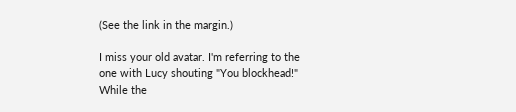(See the link in the margin.)

I miss your old avatar. I'm referring to the one with Lucy shouting "You blockhead!" While the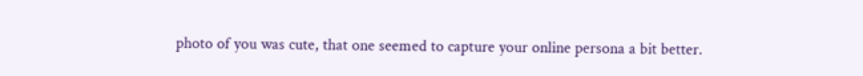photo of you was cute, that one seemed to capture your online persona a bit better.